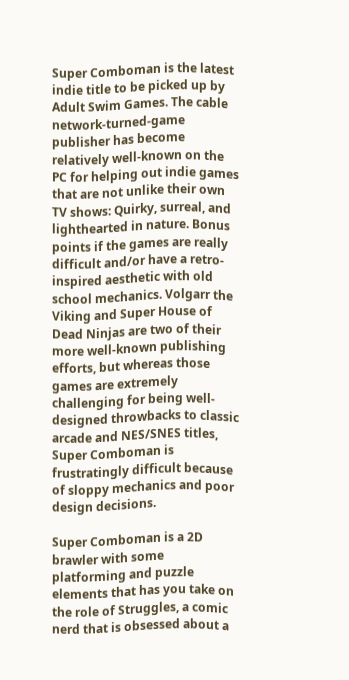Super Comboman is the latest indie title to be picked up by Adult Swim Games. The cable network-turned-game publisher has become relatively well-known on the PC for helping out indie games that are not unlike their own TV shows: Quirky, surreal, and lighthearted in nature. Bonus points if the games are really difficult and/or have a retro-inspired aesthetic with old school mechanics. Volgarr the Viking and Super House of Dead Ninjas are two of their more well-known publishing efforts, but whereas those games are extremely challenging for being well-designed throwbacks to classic arcade and NES/SNES titles, Super Comboman is frustratingly difficult because of sloppy mechanics and poor design decisions.

Super Comboman is a 2D brawler with some platforming and puzzle elements that has you take on the role of Struggles, a comic nerd that is obsessed about a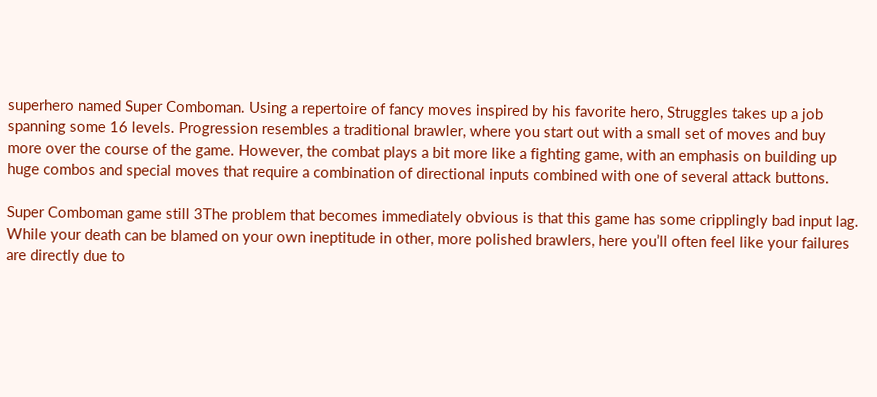superhero named Super Comboman. Using a repertoire of fancy moves inspired by his favorite hero, Struggles takes up a job spanning some 16 levels. Progression resembles a traditional brawler, where you start out with a small set of moves and buy more over the course of the game. However, the combat plays a bit more like a fighting game, with an emphasis on building up huge combos and special moves that require a combination of directional inputs combined with one of several attack buttons.

Super Comboman game still 3The problem that becomes immediately obvious is that this game has some cripplingly bad input lag. While your death can be blamed on your own ineptitude in other, more polished brawlers, here you’ll often feel like your failures are directly due to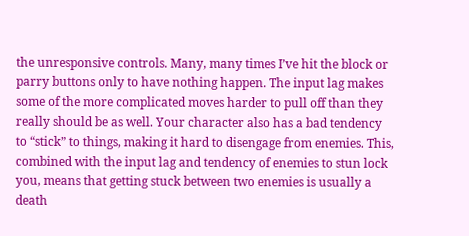the unresponsive controls. Many, many times I’ve hit the block or parry buttons only to have nothing happen. The input lag makes some of the more complicated moves harder to pull off than they really should be as well. Your character also has a bad tendency to “stick” to things, making it hard to disengage from enemies. This, combined with the input lag and tendency of enemies to stun lock you, means that getting stuck between two enemies is usually a death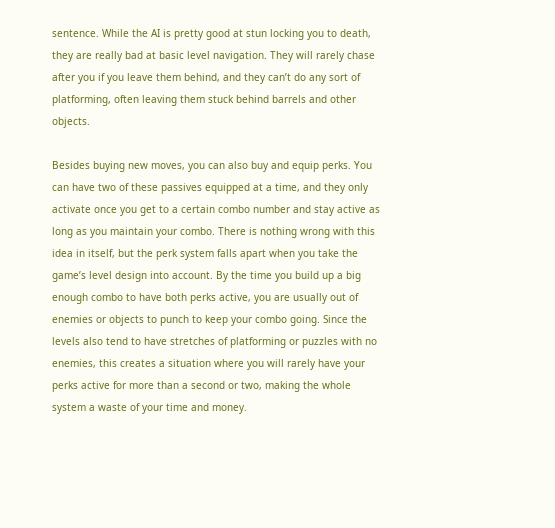sentence. While the AI is pretty good at stun locking you to death, they are really bad at basic level navigation. They will rarely chase after you if you leave them behind, and they can’t do any sort of platforming, often leaving them stuck behind barrels and other objects.

Besides buying new moves, you can also buy and equip perks. You can have two of these passives equipped at a time, and they only activate once you get to a certain combo number and stay active as long as you maintain your combo. There is nothing wrong with this idea in itself, but the perk system falls apart when you take the game’s level design into account. By the time you build up a big enough combo to have both perks active, you are usually out of enemies or objects to punch to keep your combo going. Since the levels also tend to have stretches of platforming or puzzles with no enemies, this creates a situation where you will rarely have your perks active for more than a second or two, making the whole system a waste of your time and money.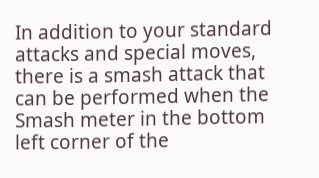In addition to your standard attacks and special moves, there is a smash attack that can be performed when the Smash meter in the bottom left corner of the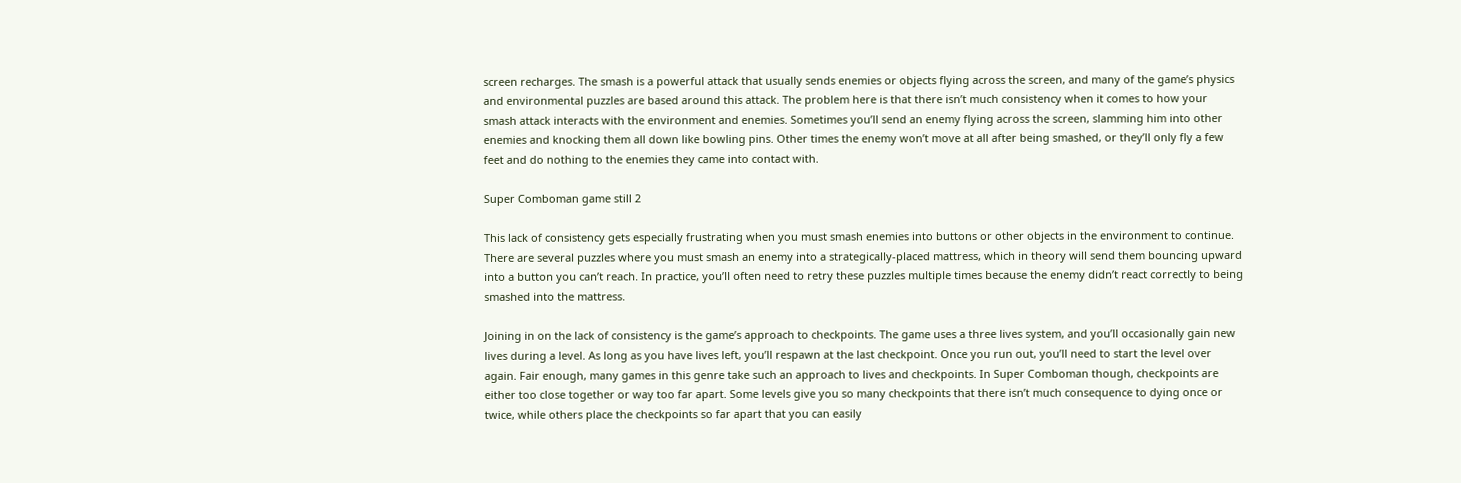screen recharges. The smash is a powerful attack that usually sends enemies or objects flying across the screen, and many of the game’s physics and environmental puzzles are based around this attack. The problem here is that there isn’t much consistency when it comes to how your smash attack interacts with the environment and enemies. Sometimes you’ll send an enemy flying across the screen, slamming him into other enemies and knocking them all down like bowling pins. Other times the enemy won’t move at all after being smashed, or they’ll only fly a few feet and do nothing to the enemies they came into contact with.

Super Comboman game still 2

This lack of consistency gets especially frustrating when you must smash enemies into buttons or other objects in the environment to continue. There are several puzzles where you must smash an enemy into a strategically-placed mattress, which in theory will send them bouncing upward into a button you can’t reach. In practice, you’ll often need to retry these puzzles multiple times because the enemy didn’t react correctly to being smashed into the mattress.

Joining in on the lack of consistency is the game’s approach to checkpoints. The game uses a three lives system, and you’ll occasionally gain new lives during a level. As long as you have lives left, you’ll respawn at the last checkpoint. Once you run out, you’ll need to start the level over again. Fair enough, many games in this genre take such an approach to lives and checkpoints. In Super Comboman though, checkpoints are either too close together or way too far apart. Some levels give you so many checkpoints that there isn’t much consequence to dying once or twice, while others place the checkpoints so far apart that you can easily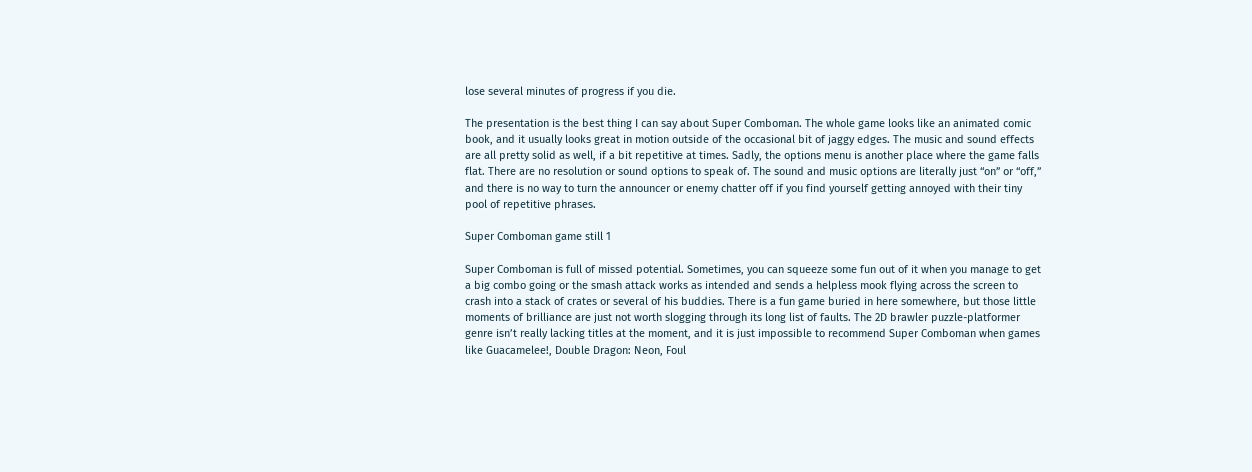lose several minutes of progress if you die.

The presentation is the best thing I can say about Super Comboman. The whole game looks like an animated comic book, and it usually looks great in motion outside of the occasional bit of jaggy edges. The music and sound effects are all pretty solid as well, if a bit repetitive at times. Sadly, the options menu is another place where the game falls flat. There are no resolution or sound options to speak of. The sound and music options are literally just “on” or “off,” and there is no way to turn the announcer or enemy chatter off if you find yourself getting annoyed with their tiny pool of repetitive phrases.

Super Comboman game still 1

Super Comboman is full of missed potential. Sometimes, you can squeeze some fun out of it when you manage to get a big combo going or the smash attack works as intended and sends a helpless mook flying across the screen to crash into a stack of crates or several of his buddies. There is a fun game buried in here somewhere, but those little moments of brilliance are just not worth slogging through its long list of faults. The 2D brawler puzzle-platformer genre isn’t really lacking titles at the moment, and it is just impossible to recommend Super Comboman when games like Guacamelee!, Double Dragon: Neon, Foul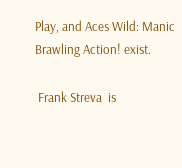Play, and Aces Wild: Manic Brawling Action! exist.

 Frank Streva  is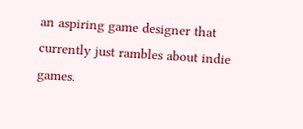an aspiring game designer that currently just rambles about indie games.